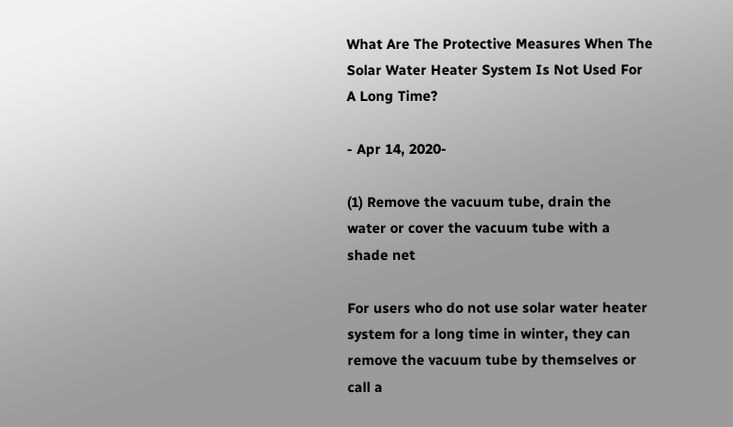What Are The Protective Measures When The Solar Water Heater System Is Not Used For A Long Time?

- Apr 14, 2020-

(1) Remove the vacuum tube, drain the water or cover the vacuum tube with a shade net

For users who do not use solar water heater system for a long time in winter, they can remove the vacuum tube by themselves or call a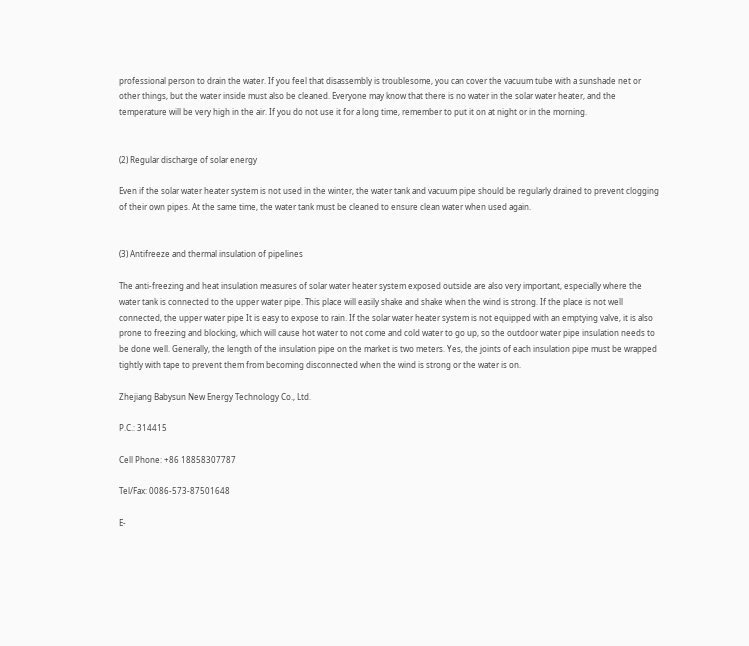professional person to drain the water. If you feel that disassembly is troublesome, you can cover the vacuum tube with a sunshade net or other things, but the water inside must also be cleaned. Everyone may know that there is no water in the solar water heater, and the temperature will be very high in the air. If you do not use it for a long time, remember to put it on at night or in the morning.


(2) Regular discharge of solar energy

Even if the solar water heater system is not used in the winter, the water tank and vacuum pipe should be regularly drained to prevent clogging of their own pipes. At the same time, the water tank must be cleaned to ensure clean water when used again.


(3) Antifreeze and thermal insulation of pipelines

The anti-freezing and heat insulation measures of solar water heater system exposed outside are also very important, especially where the water tank is connected to the upper water pipe. This place will easily shake and shake when the wind is strong. If the place is not well connected, the upper water pipe It is easy to expose to rain. If the solar water heater system is not equipped with an emptying valve, it is also prone to freezing and blocking, which will cause hot water to not come and cold water to go up, so the outdoor water pipe insulation needs to be done well. Generally, the length of the insulation pipe on the market is two meters. Yes, the joints of each insulation pipe must be wrapped tightly with tape to prevent them from becoming disconnected when the wind is strong or the water is on.

Zhejiang Babysun New Energy Technology Co., Ltd.

P.C.: 314415

Cell Phone: +86 18858307787

Tel/Fax: 0086-573-87501648

E-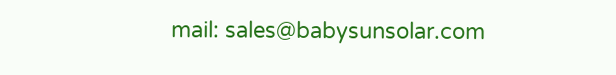mail: sales@babysunsolar.com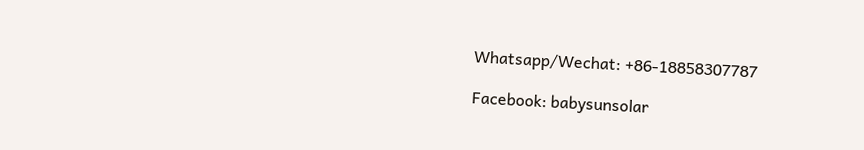Whatsapp/Wechat: +86-18858307787

Facebook: babysunsolar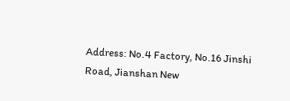Address: No.4 Factory, No.16 Jinshi Road, Jianshan New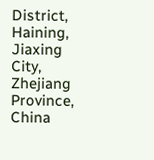District, Haining, Jiaxing City, Zhejiang Province, China